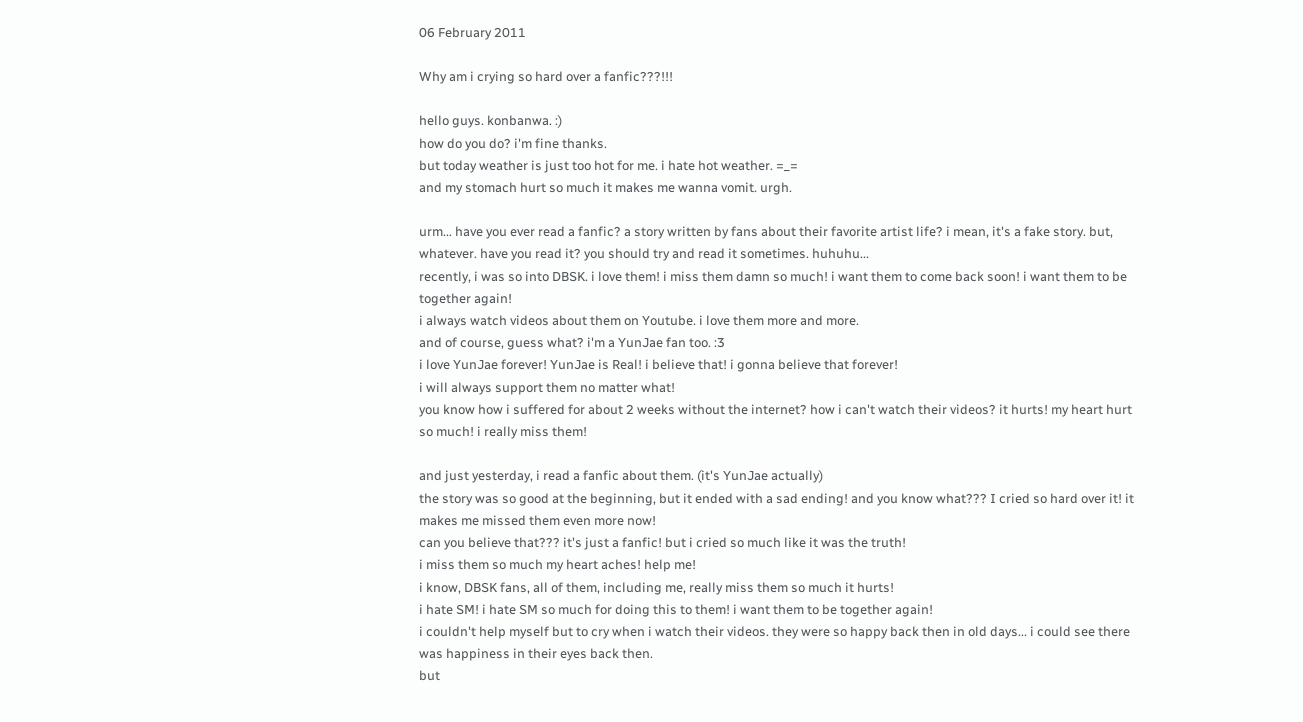06 February 2011

Why am i crying so hard over a fanfic???!!!

hello guys. konbanwa. :)
how do you do? i'm fine thanks.
but today weather is just too hot for me. i hate hot weather. =_=
and my stomach hurt so much it makes me wanna vomit. urgh.

urm... have you ever read a fanfic? a story written by fans about their favorite artist life? i mean, it's a fake story. but, whatever. have you read it? you should try and read it sometimes. huhuhu...
recently, i was so into DBSK. i love them! i miss them damn so much! i want them to come back soon! i want them to be together again!
i always watch videos about them on Youtube. i love them more and more.
and of course, guess what? i'm a YunJae fan too. :3
i love YunJae forever! YunJae is Real! i believe that! i gonna believe that forever!
i will always support them no matter what!
you know how i suffered for about 2 weeks without the internet? how i can't watch their videos? it hurts! my heart hurt so much! i really miss them!

and just yesterday, i read a fanfic about them. (it's YunJae actually)
the story was so good at the beginning, but it ended with a sad ending! and you know what??? I cried so hard over it! it makes me missed them even more now!
can you believe that??? it's just a fanfic! but i cried so much like it was the truth!
i miss them so much my heart aches! help me!
i know, DBSK fans, all of them, including me, really miss them so much it hurts!
i hate SM! i hate SM so much for doing this to them! i want them to be together again!
i couldn't help myself but to cry when i watch their videos. they were so happy back then in old days... i could see there was happiness in their eyes back then.
but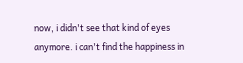now, i didn't see that kind of eyes anymore. i can't find the happiness in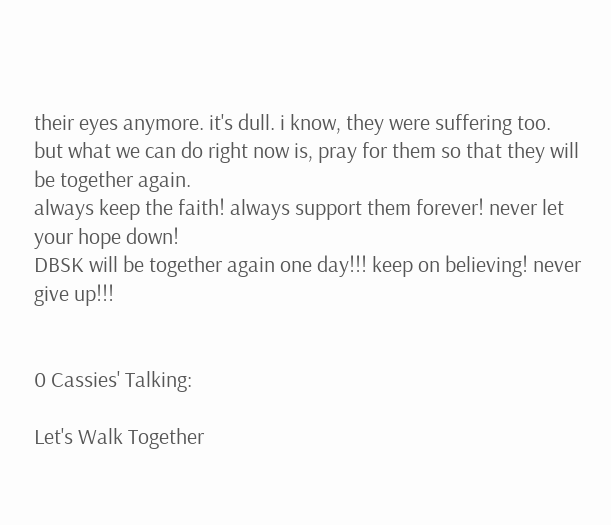their eyes anymore. it's dull. i know, they were suffering too.
but what we can do right now is, pray for them so that they will be together again.
always keep the faith! always support them forever! never let your hope down!
DBSK will be together again one day!!! keep on believing! never give up!!!


0 Cassies' Talking:

Let's Walk Together